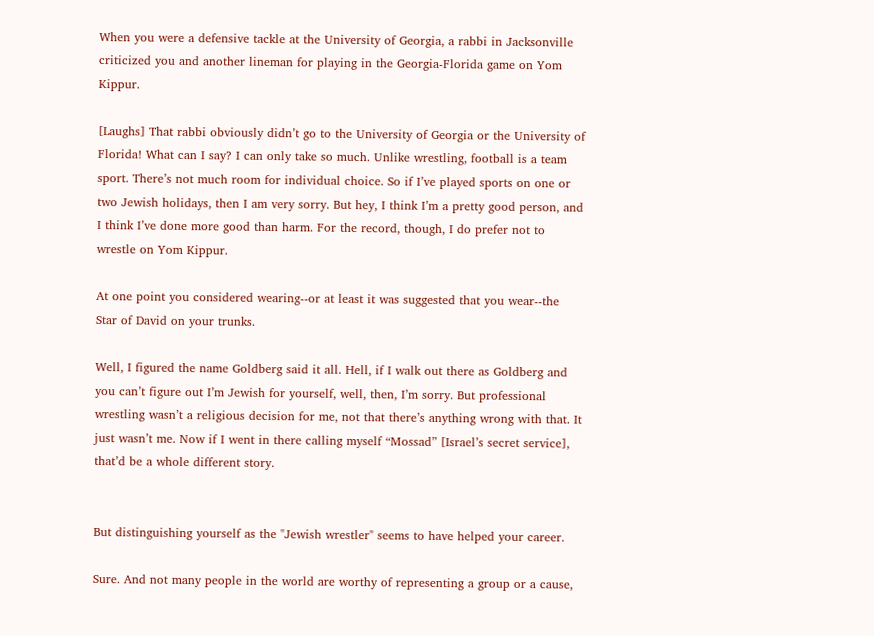When you were a defensive tackle at the University of Georgia, a rabbi in Jacksonville criticized you and another lineman for playing in the Georgia-Florida game on Yom Kippur.

[Laughs] That rabbi obviously didn’t go to the University of Georgia or the University of Florida! What can I say? I can only take so much. Unlike wrestling, football is a team sport. There’s not much room for individual choice. So if I’ve played sports on one or two Jewish holidays, then I am very sorry. But hey, I think I’m a pretty good person, and I think I’ve done more good than harm. For the record, though, I do prefer not to wrestle on Yom Kippur.

At one point you considered wearing--or at least it was suggested that you wear--the Star of David on your trunks.

Well, I figured the name Goldberg said it all. Hell, if I walk out there as Goldberg and you can’t figure out I’m Jewish for yourself, well, then, I’m sorry. But professional wrestling wasn’t a religious decision for me, not that there’s anything wrong with that. It just wasn’t me. Now if I went in there calling myself “Mossad” [Israel’s secret service], that’d be a whole different story.


But distinguishing yourself as the "Jewish wrestler" seems to have helped your career.

Sure. And not many people in the world are worthy of representing a group or a cause,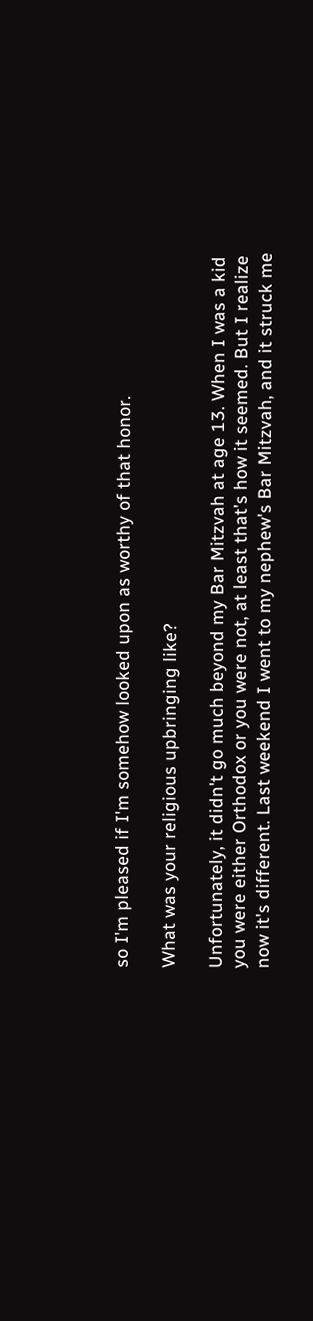so I'm pleased if I'm somehow looked upon as worthy of that honor.

What was your religious upbringing like?

Unfortunately, it didn't go much beyond my Bar Mitzvah at age 13. When I was a kid you were either Orthodox or you were not, at least that's how it seemed. But I realize now it's different. Last weekend I went to my nephew's Bar Mitzvah, and it struck me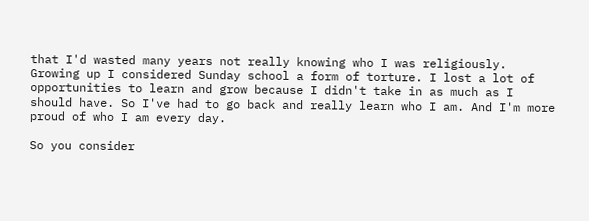that I'd wasted many years not really knowing who I was religiously. Growing up I considered Sunday school a form of torture. I lost a lot of opportunities to learn and grow because I didn't take in as much as I should have. So I've had to go back and really learn who I am. And I'm more proud of who I am every day.

So you consider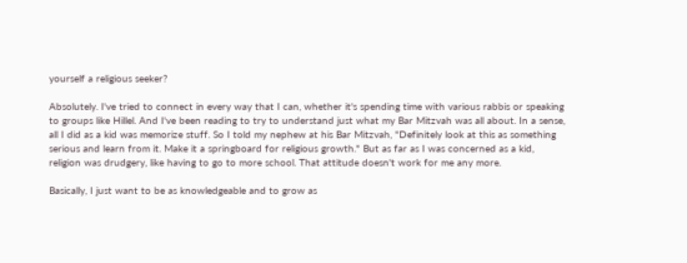yourself a religious seeker?

Absolutely. I've tried to connect in every way that I can, whether it's spending time with various rabbis or speaking to groups like Hillel. And I've been reading to try to understand just what my Bar Mitzvah was all about. In a sense, all I did as a kid was memorize stuff. So I told my nephew at his Bar Mitzvah, "Definitely look at this as something serious and learn from it. Make it a springboard for religious growth." But as far as I was concerned as a kid, religion was drudgery, like having to go to more school. That attitude doesn't work for me any more.

Basically, I just want to be as knowledgeable and to grow as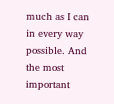much as I can in every way possible. And the most important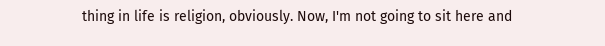thing in life is religion, obviously. Now, I'm not going to sit here and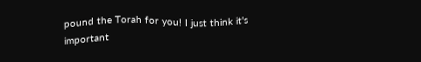pound the Torah for you! I just think it's important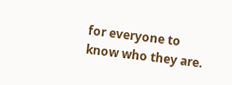for everyone to know who they are.